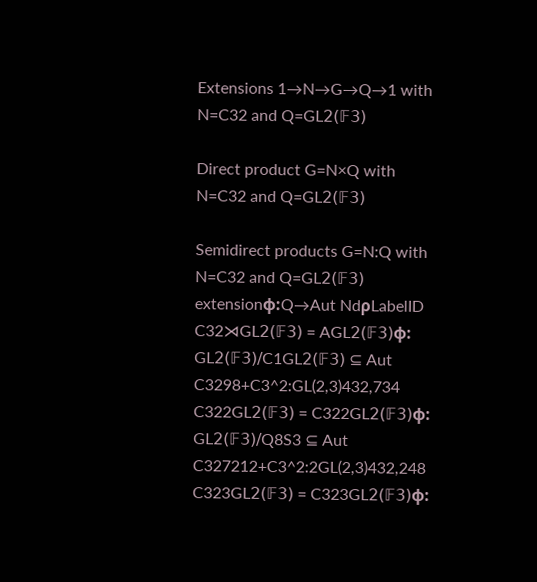Extensions 1→N→G→Q→1 with N=C32 and Q=GL2(𝔽3)

Direct product G=N×Q with N=C32 and Q=GL2(𝔽3)

Semidirect products G=N:Q with N=C32 and Q=GL2(𝔽3)
extensionφ:Q→Aut NdρLabelID
C32⋊GL2(𝔽3) = AGL2(𝔽3)φ: GL2(𝔽3)/C1GL2(𝔽3) ⊆ Aut C3298+C3^2:GL(2,3)432,734
C322GL2(𝔽3) = C322GL2(𝔽3)φ: GL2(𝔽3)/Q8S3 ⊆ Aut C327212+C3^2:2GL(2,3)432,248
C323GL2(𝔽3) = C323GL2(𝔽3)φ: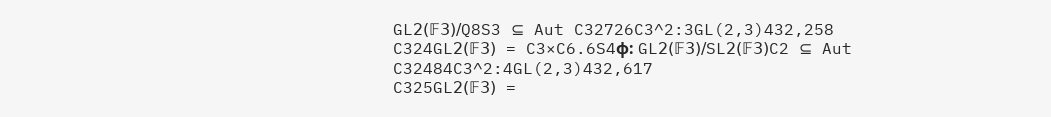GL2(𝔽3)/Q8S3 ⊆ Aut C32726C3^2:3GL(2,3)432,258
C324GL2(𝔽3) = C3×C6.6S4φ: GL2(𝔽3)/SL2(𝔽3)C2 ⊆ Aut C32484C3^2:4GL(2,3)432,617
C325GL2(𝔽3) =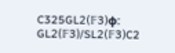C325GL2(𝔽3)φ: GL2(𝔽3)/SL2(𝔽3)C2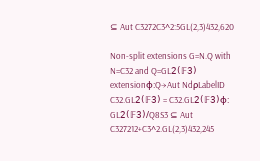⊆ Aut C3272C3^2:5GL(2,3)432,620

Non-split extensions G=N.Q with N=C32 and Q=GL2(𝔽3)
extensionφ:Q→Aut NdρLabelID
C32.GL2(𝔽3) = C32.GL2(𝔽3)φ: GL2(𝔽3)/Q8S3 ⊆ Aut C327212+C3^2.GL(2,3)432,245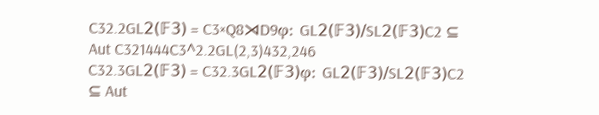C32.2GL2(𝔽3) = C3×Q8⋊D9φ: GL2(𝔽3)/SL2(𝔽3)C2 ⊆ Aut C321444C3^2.2GL(2,3)432,246
C32.3GL2(𝔽3) = C32.3GL2(𝔽3)φ: GL2(𝔽3)/SL2(𝔽3)C2 ⊆ Aut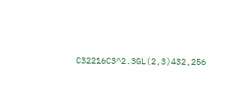C32216C3^2.3GL(2,3)432,256